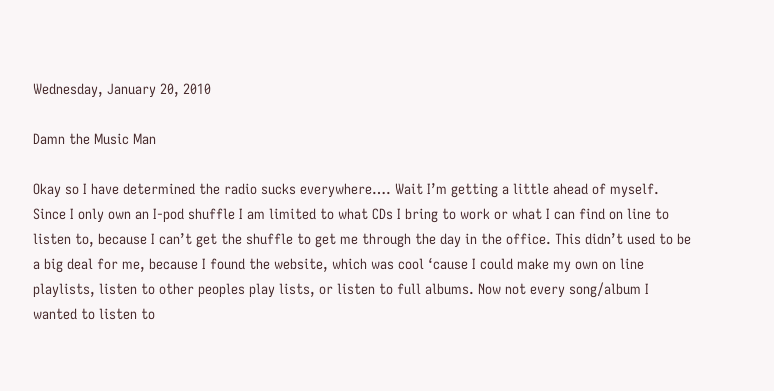Wednesday, January 20, 2010

Damn the Music Man

Okay so I have determined the radio sucks everywhere…. Wait I’m getting a little ahead of myself. Since I only own an I-pod shuffle I am limited to what CDs I bring to work or what I can find on line to listen to, because I can’t get the shuffle to get me through the day in the office. This didn’t used to be a big deal for me, because I found the website, which was cool ‘cause I could make my own on line playlists, listen to other peoples play lists, or listen to full albums. Now not every song/album I wanted to listen to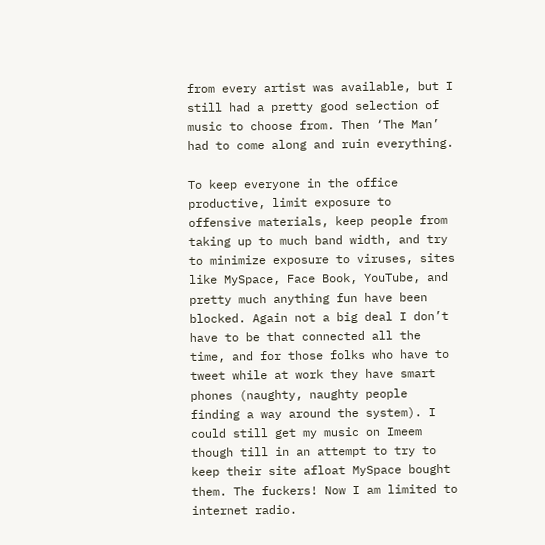from every artist was available, but I still had a pretty good selection of music to choose from. Then ‘The Man’ had to come along and ruin everything.

To keep everyone in the office productive, limit exposure to offensive materials, keep people from taking up to much band width, and try to minimize exposure to viruses, sites like MySpace, Face Book, YouTube, and pretty much anything fun have been blocked. Again not a big deal I don’t have to be that connected all the time, and for those folks who have to tweet while at work they have smart phones (naughty, naughty people finding a way around the system). I could still get my music on Imeem though till in an attempt to try to keep their site afloat MySpace bought them. The fuckers! Now I am limited to internet radio.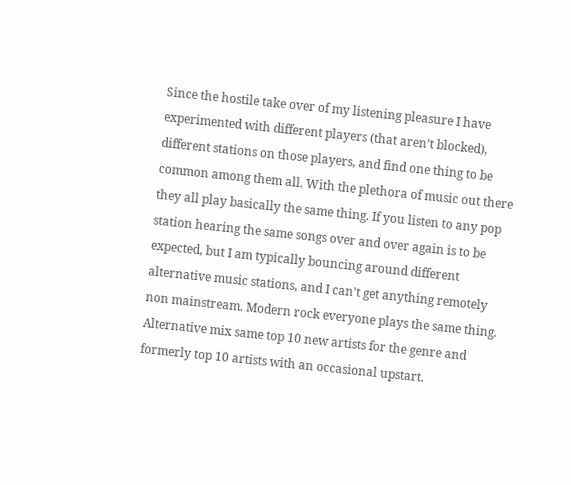Since the hostile take over of my listening pleasure I have experimented with different players (that aren’t blocked), different stations on those players, and find one thing to be common among them all. With the plethora of music out there they all play basically the same thing. If you listen to any pop station hearing the same songs over and over again is to be expected, but I am typically bouncing around different alternative music stations, and I can’t get anything remotely non mainstream. Modern rock everyone plays the same thing. Alternative mix same top 10 new artists for the genre and formerly top 10 artists with an occasional upstart.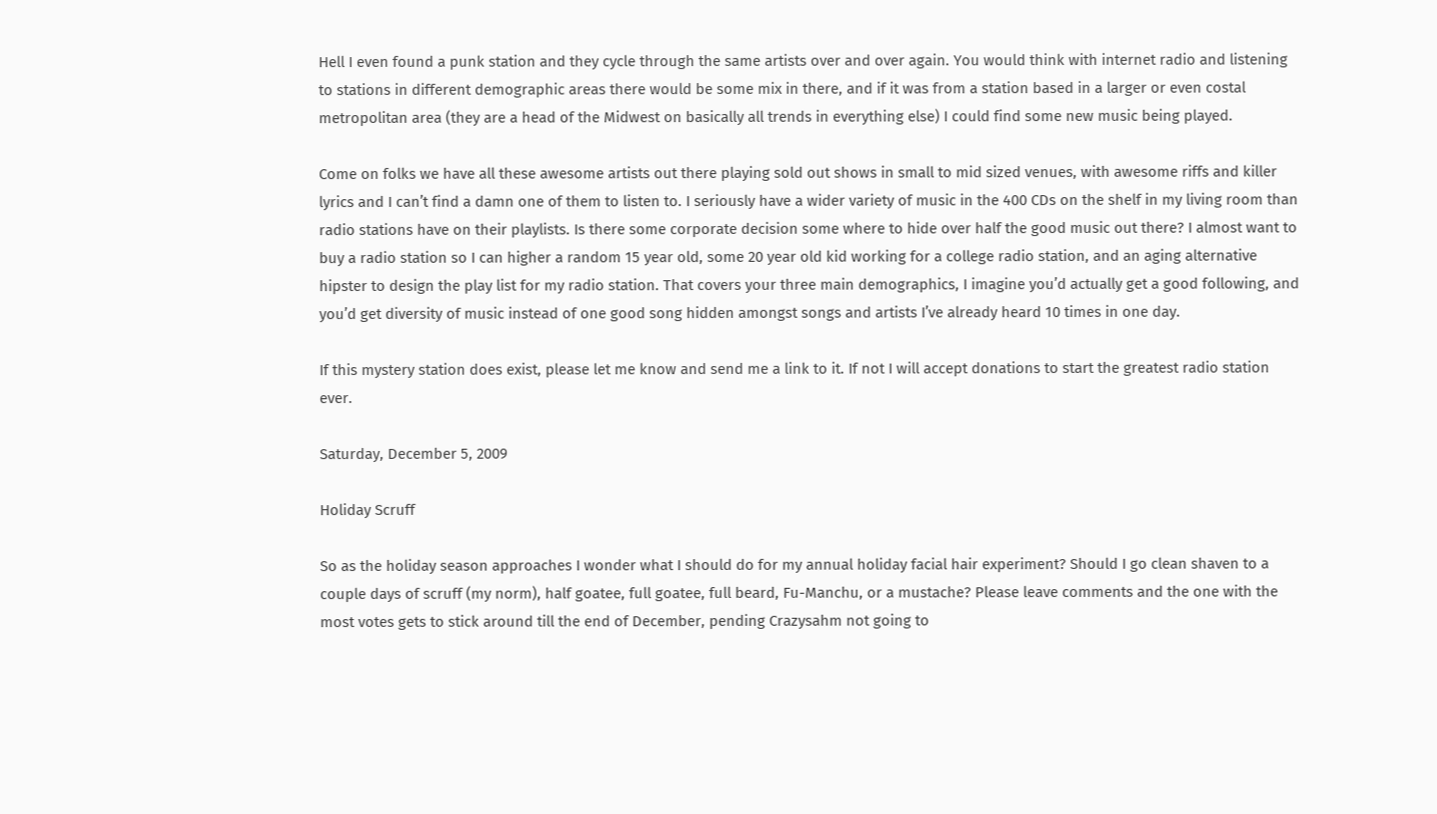Hell I even found a punk station and they cycle through the same artists over and over again. You would think with internet radio and listening to stations in different demographic areas there would be some mix in there, and if it was from a station based in a larger or even costal metropolitan area (they are a head of the Midwest on basically all trends in everything else) I could find some new music being played.

Come on folks we have all these awesome artists out there playing sold out shows in small to mid sized venues, with awesome riffs and killer lyrics and I can’t find a damn one of them to listen to. I seriously have a wider variety of music in the 400 CDs on the shelf in my living room than radio stations have on their playlists. Is there some corporate decision some where to hide over half the good music out there? I almost want to buy a radio station so I can higher a random 15 year old, some 20 year old kid working for a college radio station, and an aging alternative hipster to design the play list for my radio station. That covers your three main demographics, I imagine you’d actually get a good following, and you’d get diversity of music instead of one good song hidden amongst songs and artists I’ve already heard 10 times in one day.

If this mystery station does exist, please let me know and send me a link to it. If not I will accept donations to start the greatest radio station ever.

Saturday, December 5, 2009

Holiday Scruff

So as the holiday season approaches I wonder what I should do for my annual holiday facial hair experiment? Should I go clean shaven to a couple days of scruff (my norm), half goatee, full goatee, full beard, Fu-Manchu, or a mustache? Please leave comments and the one with the most votes gets to stick around till the end of December, pending Crazysahm not going to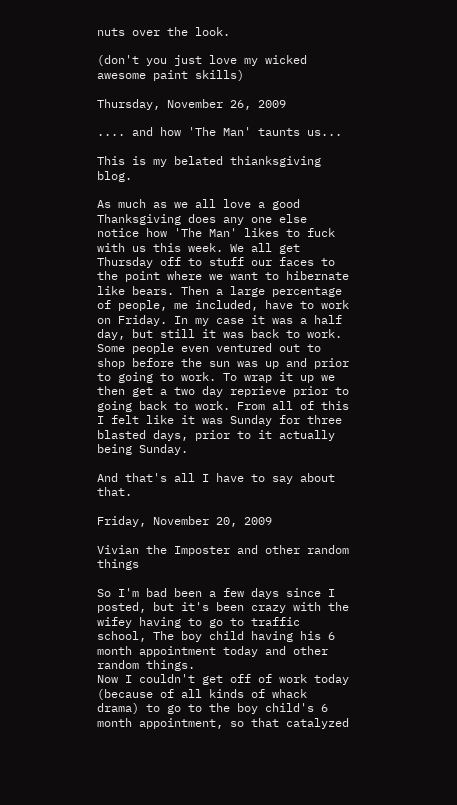nuts over the look.

(don't you just love my wicked awesome paint skills)

Thursday, November 26, 2009

.... and how 'The Man' taunts us...

This is my belated thianksgiving blog.

As much as we all love a good Thanksgiving does any one else notice how 'The Man' likes to fuck with us this week. We all get Thursday off to stuff our faces to the point where we want to hibernate like bears. Then a large percentage of people, me included, have to work on Friday. In my case it was a half day, but still it was back to work. Some people even ventured out to shop before the sun was up and prior to going to work. To wrap it up we then get a two day reprieve prior to going back to work. From all of this I felt like it was Sunday for three blasted days, prior to it actually being Sunday.

And that's all I have to say about that.

Friday, November 20, 2009

Vivian the Imposter and other random things

So I'm bad been a few days since I posted, but it's been crazy with the wifey having to go to traffic school, The boy child having his 6 month appointment today and other random things.
Now I couldn't get off of work today (because of all kinds of whack drama) to go to the boy child's 6 month appointment, so that catalyzed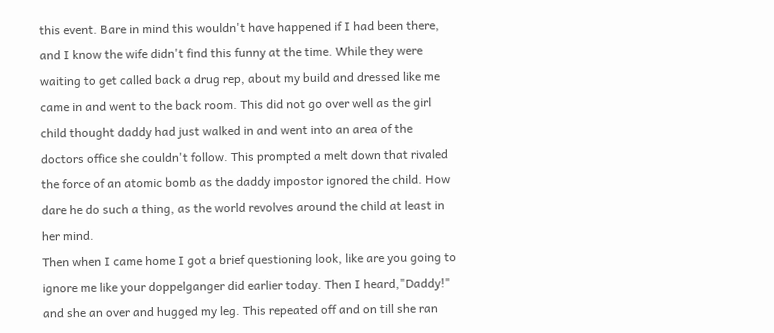this event. Bare in mind this wouldn't have happened if I had been there, and I know the wife didn't find this funny at the time. While they were waiting to get called back a drug rep, about my build and dressed like me came in and went to the back room. This did not go over well as the girl child thought daddy had just walked in and went into an area of the doctors office she couldn't follow. This prompted a melt down that rivaled the force of an atomic bomb as the daddy impostor ignored the child. How dare he do such a thing, as the world revolves around the child at least in her mind.
Then when I came home I got a brief questioning look, like are you going to ignore me like your doppelganger did earlier today. Then I heard,"Daddy!" and she an over and hugged my leg. This repeated off and on till she ran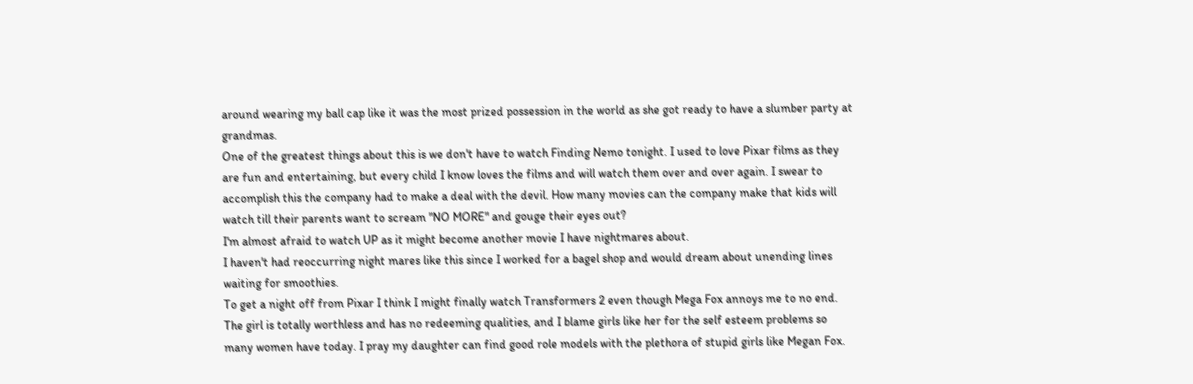around wearing my ball cap like it was the most prized possession in the world as she got ready to have a slumber party at grandmas.
One of the greatest things about this is we don't have to watch Finding Nemo tonight. I used to love Pixar films as they are fun and entertaining, but every child I know loves the films and will watch them over and over again. I swear to accomplish this the company had to make a deal with the devil. How many movies can the company make that kids will watch till their parents want to scream "NO MORE" and gouge their eyes out?
I'm almost afraid to watch UP as it might become another movie I have nightmares about.
I haven't had reoccurring night mares like this since I worked for a bagel shop and would dream about unending lines waiting for smoothies.
To get a night off from Pixar I think I might finally watch Transformers 2 even though Mega Fox annoys me to no end. The girl is totally worthless and has no redeeming qualities, and I blame girls like her for the self esteem problems so many women have today. I pray my daughter can find good role models with the plethora of stupid girls like Megan Fox.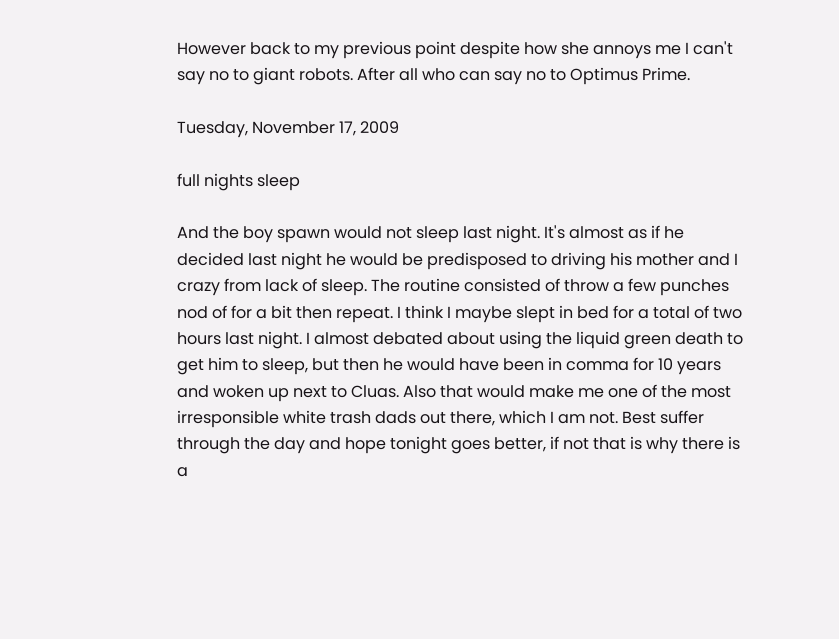However back to my previous point despite how she annoys me I can't say no to giant robots. After all who can say no to Optimus Prime.

Tuesday, November 17, 2009

full nights sleep

And the boy spawn would not sleep last night. It's almost as if he decided last night he would be predisposed to driving his mother and I crazy from lack of sleep. The routine consisted of throw a few punches nod of for a bit then repeat. I think I maybe slept in bed for a total of two hours last night. I almost debated about using the liquid green death to get him to sleep, but then he would have been in comma for 10 years and woken up next to Cluas. Also that would make me one of the most irresponsible white trash dads out there, which I am not. Best suffer through the day and hope tonight goes better, if not that is why there is a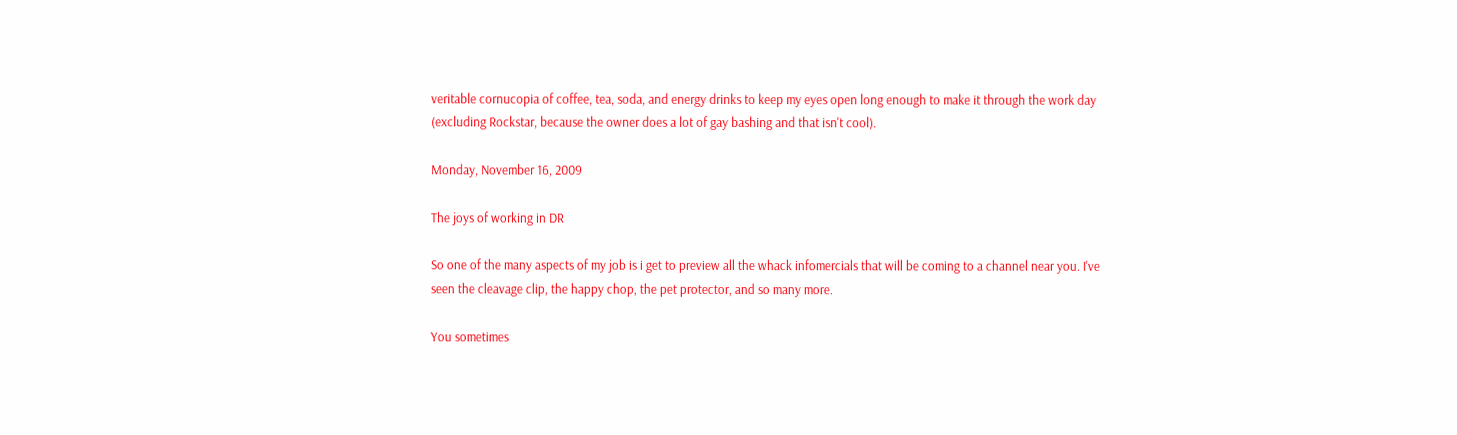veritable cornucopia of coffee, tea, soda, and energy drinks to keep my eyes open long enough to make it through the work day (excluding Rockstar, because the owner does a lot of gay bashing and that isn't cool).

Monday, November 16, 2009

The joys of working in DR

So one of the many aspects of my job is i get to preview all the whack infomercials that will be coming to a channel near you. I've seen the cleavage clip, the happy chop, the pet protector, and so many more.

You sometimes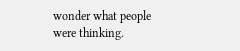wonder what people were thinking.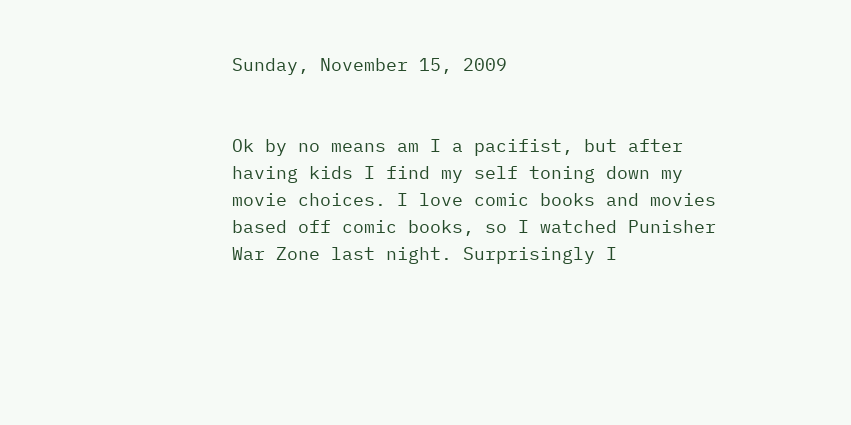Sunday, November 15, 2009


Ok by no means am I a pacifist, but after having kids I find my self toning down my movie choices. I love comic books and movies based off comic books, so I watched Punisher War Zone last night. Surprisingly I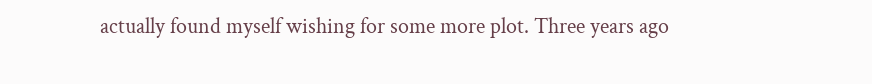actually found myself wishing for some more plot. Three years ago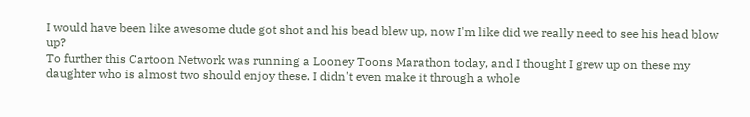I would have been like awesome dude got shot and his bead blew up, now I'm like did we really need to see his head blow up?
To further this Cartoon Network was running a Looney Toons Marathon today, and I thought I grew up on these my daughter who is almost two should enjoy these. I didn't even make it through a whole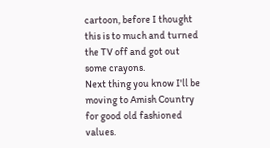cartoon, before I thought this is to much and turned the TV off and got out some crayons.
Next thing you know I'll be moving to Amish Country for good old fashioned values.